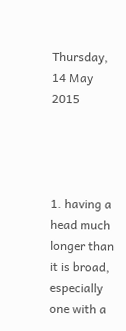Thursday, 14 May 2015




1. having a head much longer than it is broad, especially one with a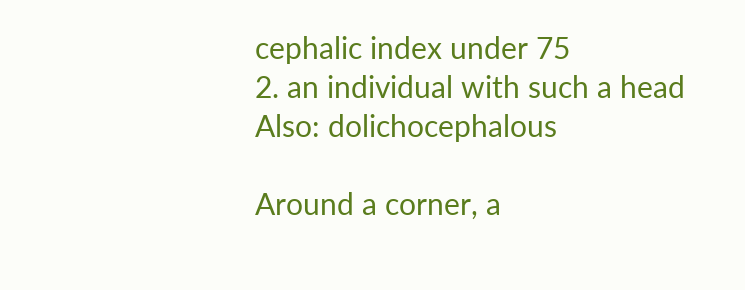cephalic index under 75
2. an individual with such a head
Also: dolichocephalous

Around a corner, a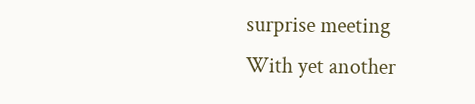surprise meeting
With yet another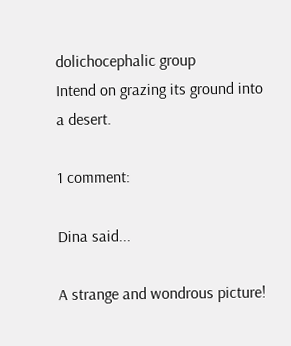dolichocephalic group
Intend on grazing its ground into a desert.

1 comment:

Dina said...

A strange and wondrous picture!